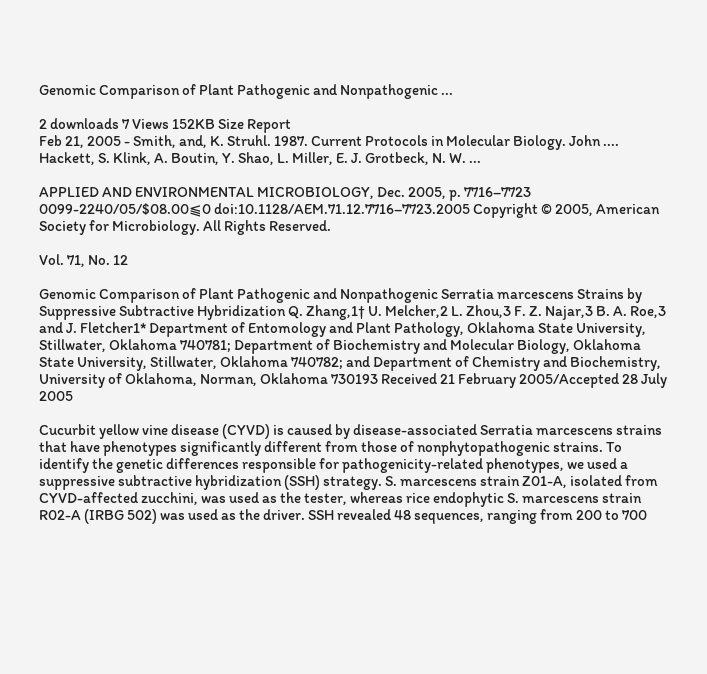Genomic Comparison of Plant Pathogenic and Nonpathogenic ...

2 downloads 7 Views 152KB Size Report
Feb 21, 2005 - Smith, and, K. Struhl. 1987. Current Protocols in Molecular Biology. John .... Hackett, S. Klink, A. Boutin, Y. Shao, L. Miller, E. J. Grotbeck, N. W. ...

APPLIED AND ENVIRONMENTAL MICROBIOLOGY, Dec. 2005, p. 7716–7723 0099-2240/05/$08.00⫹0 doi:10.1128/AEM.71.12.7716–7723.2005 Copyright © 2005, American Society for Microbiology. All Rights Reserved.

Vol. 71, No. 12

Genomic Comparison of Plant Pathogenic and Nonpathogenic Serratia marcescens Strains by Suppressive Subtractive Hybridization Q. Zhang,1† U. Melcher,2 L. Zhou,3 F. Z. Najar,3 B. A. Roe,3 and J. Fletcher1* Department of Entomology and Plant Pathology, Oklahoma State University, Stillwater, Oklahoma 740781; Department of Biochemistry and Molecular Biology, Oklahoma State University, Stillwater, Oklahoma 740782; and Department of Chemistry and Biochemistry, University of Oklahoma, Norman, Oklahoma 730193 Received 21 February 2005/Accepted 28 July 2005

Cucurbit yellow vine disease (CYVD) is caused by disease-associated Serratia marcescens strains that have phenotypes significantly different from those of nonphytopathogenic strains. To identify the genetic differences responsible for pathogenicity-related phenotypes, we used a suppressive subtractive hybridization (SSH) strategy. S. marcescens strain Z01-A, isolated from CYVD-affected zucchini, was used as the tester, whereas rice endophytic S. marcescens strain R02-A (IRBG 502) was used as the driver. SSH revealed 48 sequences, ranging from 200 to 700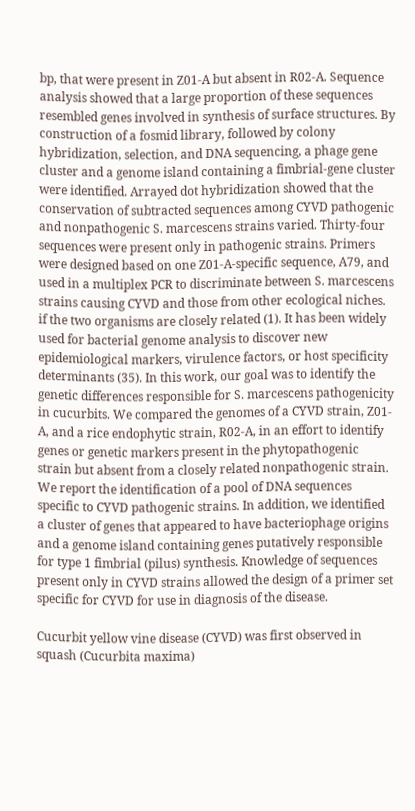bp, that were present in Z01-A but absent in R02-A. Sequence analysis showed that a large proportion of these sequences resembled genes involved in synthesis of surface structures. By construction of a fosmid library, followed by colony hybridization, selection, and DNA sequencing, a phage gene cluster and a genome island containing a fimbrial-gene cluster were identified. Arrayed dot hybridization showed that the conservation of subtracted sequences among CYVD pathogenic and nonpathogenic S. marcescens strains varied. Thirty-four sequences were present only in pathogenic strains. Primers were designed based on one Z01-A-specific sequence, A79, and used in a multiplex PCR to discriminate between S. marcescens strains causing CYVD and those from other ecological niches. if the two organisms are closely related (1). It has been widely used for bacterial genome analysis to discover new epidemiological markers, virulence factors, or host specificity determinants (35). In this work, our goal was to identify the genetic differences responsible for S. marcescens pathogenicity in cucurbits. We compared the genomes of a CYVD strain, Z01-A, and a rice endophytic strain, R02-A, in an effort to identify genes or genetic markers present in the phytopathogenic strain but absent from a closely related nonpathogenic strain. We report the identification of a pool of DNA sequences specific to CYVD pathogenic strains. In addition, we identified a cluster of genes that appeared to have bacteriophage origins and a genome island containing genes putatively responsible for type 1 fimbrial (pilus) synthesis. Knowledge of sequences present only in CYVD strains allowed the design of a primer set specific for CYVD for use in diagnosis of the disease.

Cucurbit yellow vine disease (CYVD) was first observed in squash (Cucurbita maxima)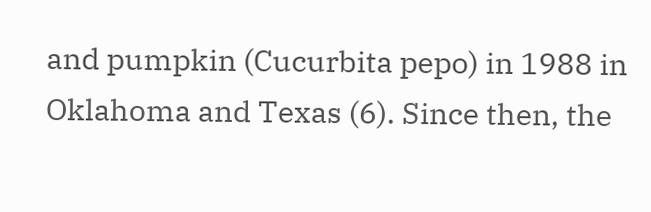and pumpkin (Cucurbita pepo) in 1988 in Oklahoma and Texas (6). Since then, the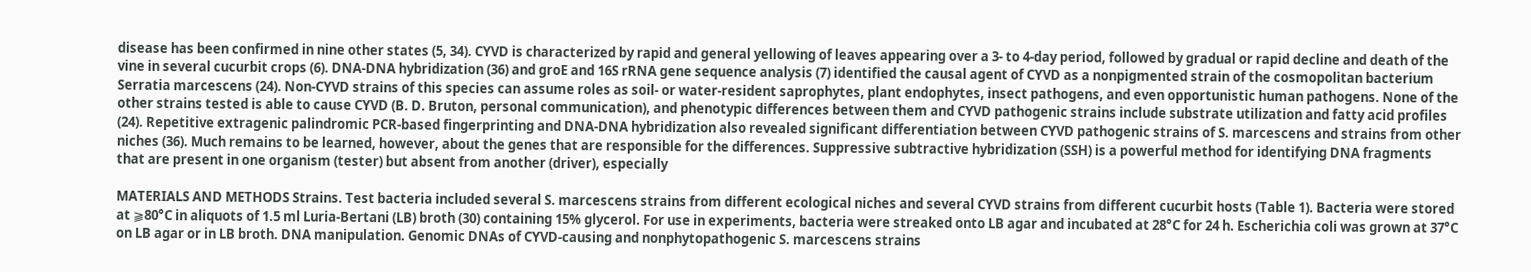disease has been confirmed in nine other states (5, 34). CYVD is characterized by rapid and general yellowing of leaves appearing over a 3- to 4-day period, followed by gradual or rapid decline and death of the vine in several cucurbit crops (6). DNA-DNA hybridization (36) and groE and 16S rRNA gene sequence analysis (7) identified the causal agent of CYVD as a nonpigmented strain of the cosmopolitan bacterium Serratia marcescens (24). Non-CYVD strains of this species can assume roles as soil- or water-resident saprophytes, plant endophytes, insect pathogens, and even opportunistic human pathogens. None of the other strains tested is able to cause CYVD (B. D. Bruton, personal communication), and phenotypic differences between them and CYVD pathogenic strains include substrate utilization and fatty acid profiles (24). Repetitive extragenic palindromic PCR-based fingerprinting and DNA-DNA hybridization also revealed significant differentiation between CYVD pathogenic strains of S. marcescens and strains from other niches (36). Much remains to be learned, however, about the genes that are responsible for the differences. Suppressive subtractive hybridization (SSH) is a powerful method for identifying DNA fragments that are present in one organism (tester) but absent from another (driver), especially

MATERIALS AND METHODS Strains. Test bacteria included several S. marcescens strains from different ecological niches and several CYVD strains from different cucurbit hosts (Table 1). Bacteria were stored at ⫺80°C in aliquots of 1.5 ml Luria-Bertani (LB) broth (30) containing 15% glycerol. For use in experiments, bacteria were streaked onto LB agar and incubated at 28°C for 24 h. Escherichia coli was grown at 37°C on LB agar or in LB broth. DNA manipulation. Genomic DNAs of CYVD-causing and nonphytopathogenic S. marcescens strains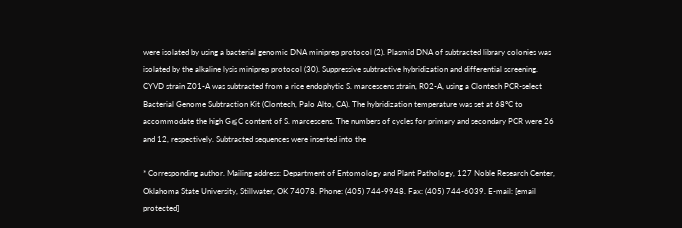were isolated by using a bacterial genomic DNA miniprep protocol (2). Plasmid DNA of subtracted library colonies was isolated by the alkaline lysis miniprep protocol (30). Suppressive subtractive hybridization and differential screening. CYVD strain Z01-A was subtracted from a rice endophytic S. marcescens strain, R02-A, using a Clontech PCR-select Bacterial Genome Subtraction Kit (Clontech, Palo Alto, CA). The hybridization temperature was set at 68°C to accommodate the high G⫹C content of S. marcescens. The numbers of cycles for primary and secondary PCR were 26 and 12, respectively. Subtracted sequences were inserted into the

* Corresponding author. Mailing address: Department of Entomology and Plant Pathology, 127 Noble Research Center, Oklahoma State University, Stillwater, OK 74078. Phone: (405) 744-9948. Fax: (405) 744-6039. E-mail: [email protected]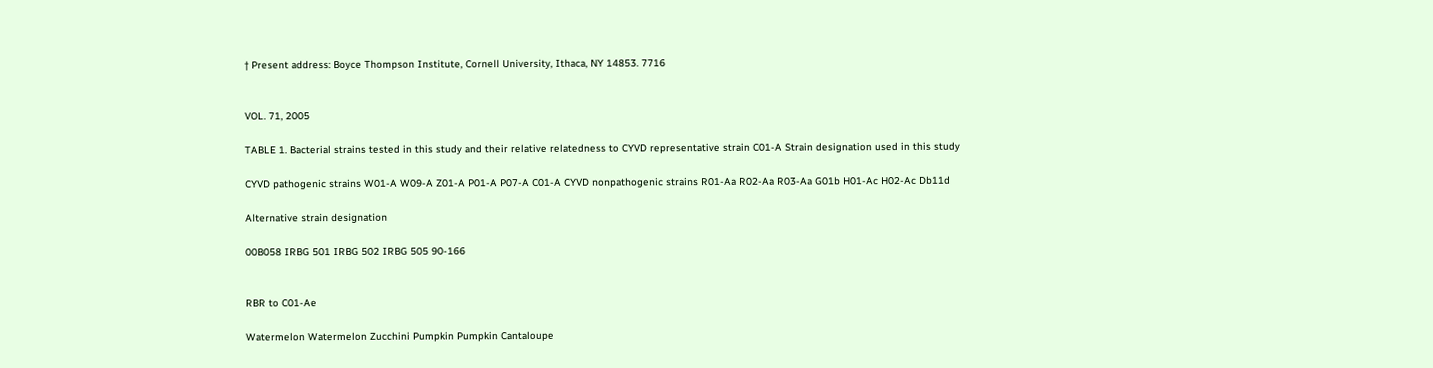† Present address: Boyce Thompson Institute, Cornell University, Ithaca, NY 14853. 7716


VOL. 71, 2005

TABLE 1. Bacterial strains tested in this study and their relative relatedness to CYVD representative strain C01-A Strain designation used in this study

CYVD pathogenic strains W01-A W09-A Z01-A P01-A P07-A C01-A CYVD nonpathogenic strains R01-Aa R02-Aa R03-Aa G01b H01-Ac H02-Ac Db11d

Alternative strain designation

00B058 IRBG 501 IRBG 502 IRBG 505 90-166


RBR to C01-Ae

Watermelon Watermelon Zucchini Pumpkin Pumpkin Cantaloupe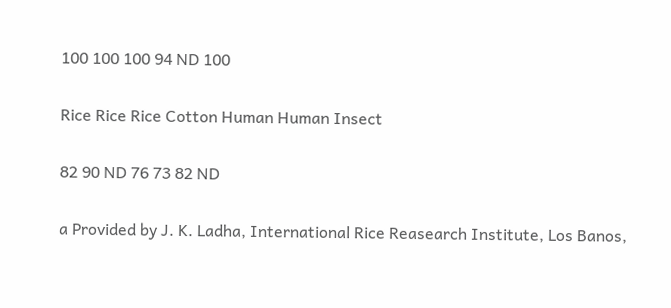100 100 100 94 ND 100

Rice Rice Rice Cotton Human Human Insect

82 90 ND 76 73 82 ND

a Provided by J. K. Ladha, International Rice Reasearch Institute, Los Banos,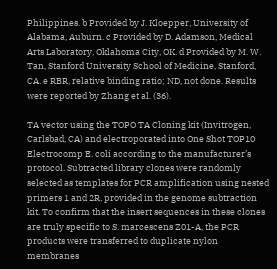Philippines. b Provided by J. Kloepper, University of Alabama, Auburn. c Provided by D. Adamson, Medical Arts Laboratory, Oklahoma City, OK. d Provided by M. W. Tan, Stanford University School of Medicine, Stanford, CA. e RBR, relative binding ratio; ND, not done. Results were reported by Zhang et al. (36).

TA vector using the TOPO TA Cloning kit (Invitrogen, Carlsbad, CA) and electroporated into One Shot TOP10 Electrocomp E. coli according to the manufacturer’s protocol. Subtracted library clones were randomly selected as templates for PCR amplification using nested primers 1 and 2R, provided in the genome subtraction kit. To confirm that the insert sequences in these clones are truly specific to S. marcescens Z01-A, the PCR products were transferred to duplicate nylon membranes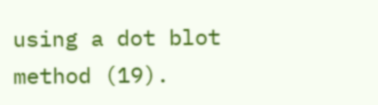using a dot blot method (19).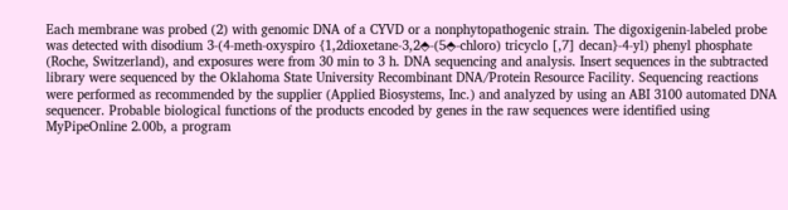Each membrane was probed (2) with genomic DNA of a CYVD or a nonphytopathogenic strain. The digoxigenin-labeled probe was detected with disodium 3-(4-meth-oxyspiro {1,2dioxetane-3,2⬘-(5⬘-chloro) tricyclo [,7] decan}-4-yl) phenyl phosphate (Roche, Switzerland), and exposures were from 30 min to 3 h. DNA sequencing and analysis. Insert sequences in the subtracted library were sequenced by the Oklahoma State University Recombinant DNA/Protein Resource Facility. Sequencing reactions were performed as recommended by the supplier (Applied Biosystems, Inc.) and analyzed by using an ABI 3100 automated DNA sequencer. Probable biological functions of the products encoded by genes in the raw sequences were identified using MyPipeOnline 2.00b, a program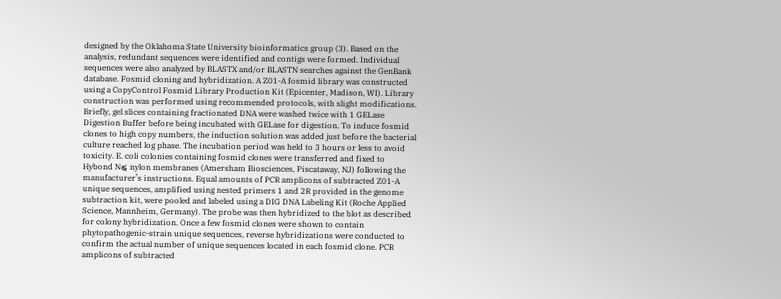designed by the Oklahoma State University bioinformatics group (3). Based on the analysis, redundant sequences were identified and contigs were formed. Individual sequences were also analyzed by BLASTX and/or BLASTN searches against the GenBank database. Fosmid cloning and hybridization. A Z01-A fosmid library was constructed using a CopyControl Fosmid Library Production Kit (Epicenter, Madison, WI). Library construction was performed using recommended protocols, with slight modifications. Briefly, gel slices containing fractionated DNA were washed twice with 1 GELase Digestion Buffer before being incubated with GELase for digestion. To induce fosmid clones to high copy numbers, the induction solution was added just before the bacterial culture reached log phase. The incubation period was held to 3 hours or less to avoid toxicity. E. coli colonies containing fosmid clones were transferred and fixed to Hybond N⫹ nylon membranes (Amersham Biosciences, Piscataway, NJ) following the manufacturer’s instructions. Equal amounts of PCR amplicons of subtracted Z01-A unique sequences, amplified using nested primers 1 and 2R provided in the genome subtraction kit, were pooled and labeled using a DIG DNA Labeling Kit (Roche Applied Science, Mannheim, Germany). The probe was then hybridized to the blot as described for colony hybridization. Once a few fosmid clones were shown to contain phytopathogenic-strain unique sequences, reverse hybridizations were conducted to confirm the actual number of unique sequences located in each fosmid clone. PCR amplicons of subtracted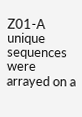Z01-A unique sequences were arrayed on a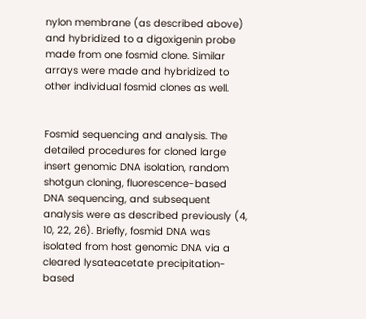nylon membrane (as described above) and hybridized to a digoxigenin probe made from one fosmid clone. Similar arrays were made and hybridized to other individual fosmid clones as well.


Fosmid sequencing and analysis. The detailed procedures for cloned large insert genomic DNA isolation, random shotgun cloning, fluorescence-based DNA sequencing, and subsequent analysis were as described previously (4, 10, 22, 26). Briefly, fosmid DNA was isolated from host genomic DNA via a cleared lysateacetate precipitation-based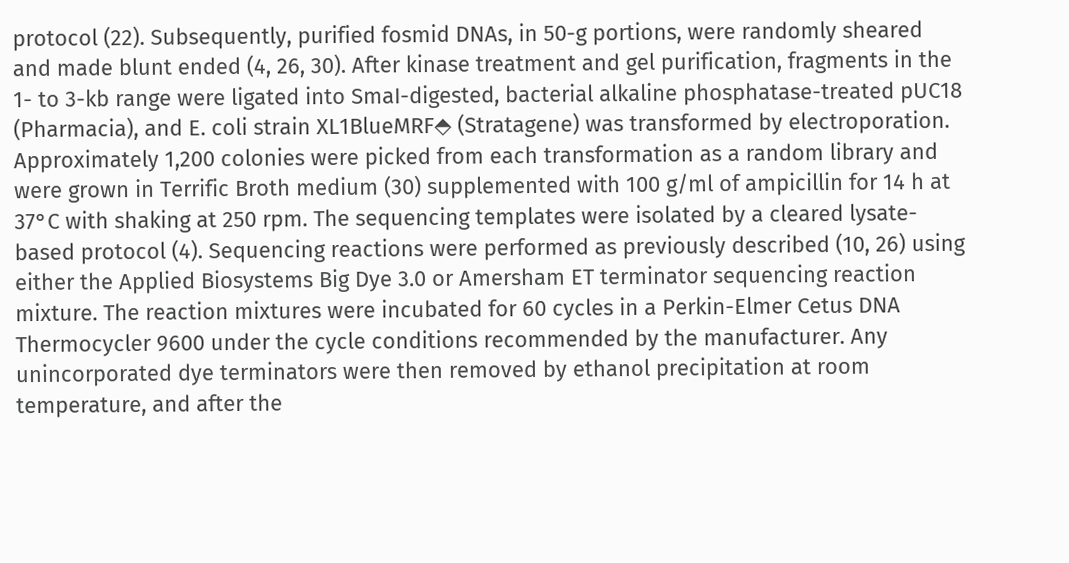protocol (22). Subsequently, purified fosmid DNAs, in 50-g portions, were randomly sheared and made blunt ended (4, 26, 30). After kinase treatment and gel purification, fragments in the 1- to 3-kb range were ligated into SmaI-digested, bacterial alkaline phosphatase-treated pUC18 (Pharmacia), and E. coli strain XL1BlueMRF⬘ (Stratagene) was transformed by electroporation. Approximately 1,200 colonies were picked from each transformation as a random library and were grown in Terrific Broth medium (30) supplemented with 100 g/ml of ampicillin for 14 h at 37°C with shaking at 250 rpm. The sequencing templates were isolated by a cleared lysate-based protocol (4). Sequencing reactions were performed as previously described (10, 26) using either the Applied Biosystems Big Dye 3.0 or Amersham ET terminator sequencing reaction mixture. The reaction mixtures were incubated for 60 cycles in a Perkin-Elmer Cetus DNA Thermocycler 9600 under the cycle conditions recommended by the manufacturer. Any unincorporated dye terminators were then removed by ethanol precipitation at room temperature, and after the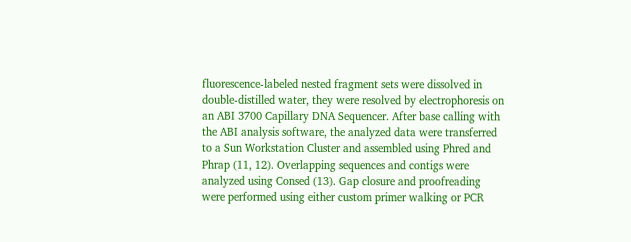fluorescence-labeled nested fragment sets were dissolved in double-distilled water, they were resolved by electrophoresis on an ABI 3700 Capillary DNA Sequencer. After base calling with the ABI analysis software, the analyzed data were transferred to a Sun Workstation Cluster and assembled using Phred and Phrap (11, 12). Overlapping sequences and contigs were analyzed using Consed (13). Gap closure and proofreading were performed using either custom primer walking or PCR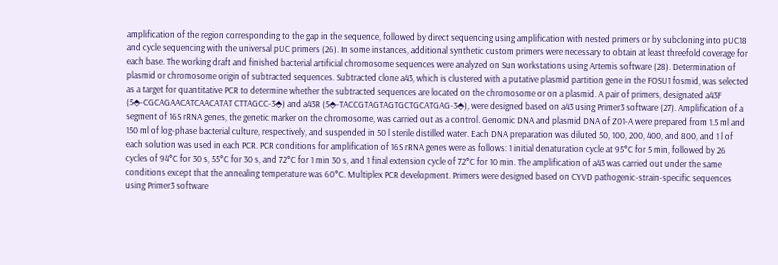amplification of the region corresponding to the gap in the sequence, followed by direct sequencing using amplification with nested primers or by subcloning into pUC18 and cycle sequencing with the universal pUC primers (26). In some instances, additional synthetic custom primers were necessary to obtain at least threefold coverage for each base. The working draft and finished bacterial artificial chromosome sequences were analyzed on Sun workstations using Artemis software (28). Determination of plasmid or chromosome origin of subtracted sequences. Subtracted clone a43, which is clustered with a putative plasmid partition gene in the FOSU1 fosmid, was selected as a target for quantitative PCR to determine whether the subtracted sequences are located on the chromosome or on a plasmid. A pair of primers, designated a43F (5⬘-CGCAGAACATCAACATAT CTTAGCC-3⬘) and a43R (5⬘-TACCGTAGTAGTGCTGCATGAG-3⬘), were designed based on a43 using Primer3 software (27). Amplification of a segment of 16S rRNA genes, the genetic marker on the chromosome, was carried out as a control. Genomic DNA and plasmid DNA of Z01-A were prepared from 1.5 ml and 150 ml of log-phase bacterial culture, respectively, and suspended in 50 l sterile distilled water. Each DNA preparation was diluted 50, 100, 200, 400, and 800, and 1 l of each solution was used in each PCR. PCR conditions for amplification of 16S rRNA genes were as follows: 1 initial denaturation cycle at 95°C for 5 min, followed by 26 cycles of 94°C for 30 s, 55°C for 30 s, and 72°C for 1 min 30 s, and 1 final extension cycle of 72°C for 10 min. The amplification of a43 was carried out under the same conditions except that the annealing temperature was 60°C. Multiplex PCR development. Primers were designed based on CYVD pathogenic-strain-specific sequences using Primer3 software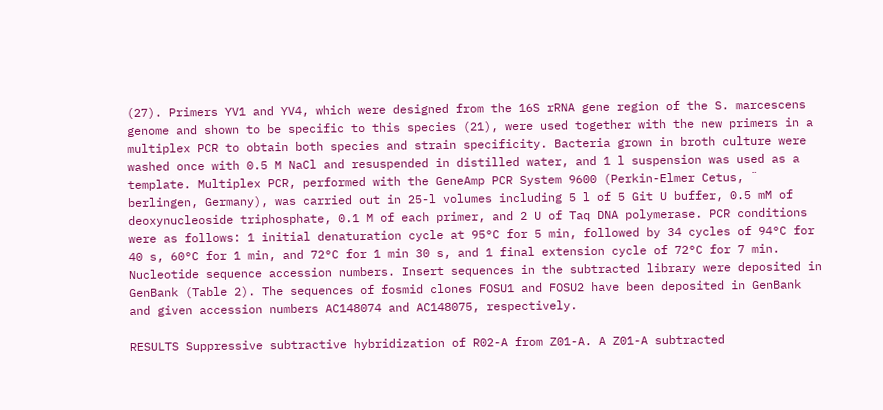(27). Primers YV1 and YV4, which were designed from the 16S rRNA gene region of the S. marcescens genome and shown to be specific to this species (21), were used together with the new primers in a multiplex PCR to obtain both species and strain specificity. Bacteria grown in broth culture were washed once with 0.5 M NaCl and resuspended in distilled water, and 1 l suspension was used as a template. Multiplex PCR, performed with the GeneAmp PCR System 9600 (Perkin-Elmer Cetus, ¨ berlingen, Germany), was carried out in 25-l volumes including 5 l of 5 Git U buffer, 0.5 mM of deoxynucleoside triphosphate, 0.1 M of each primer, and 2 U of Taq DNA polymerase. PCR conditions were as follows: 1 initial denaturation cycle at 95°C for 5 min, followed by 34 cycles of 94°C for 40 s, 60°C for 1 min, and 72°C for 1 min 30 s, and 1 final extension cycle of 72°C for 7 min. Nucleotide sequence accession numbers. Insert sequences in the subtracted library were deposited in GenBank (Table 2). The sequences of fosmid clones FOSU1 and FOSU2 have been deposited in GenBank and given accession numbers AC148074 and AC148075, respectively.

RESULTS Suppressive subtractive hybridization of R02-A from Z01-A. A Z01-A subtracted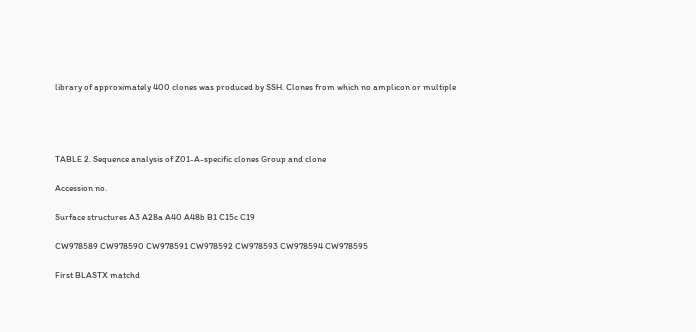library of approximately 400 clones was produced by SSH. Clones from which no amplicon or multiple




TABLE 2. Sequence analysis of Z01-A-specific clones Group and clone

Accession no.

Surface structures A3 A28a A40 A48b B1 C15c C19

CW978589 CW978590 CW978591 CW978592 CW978593 CW978594 CW978595

First BLASTX matchd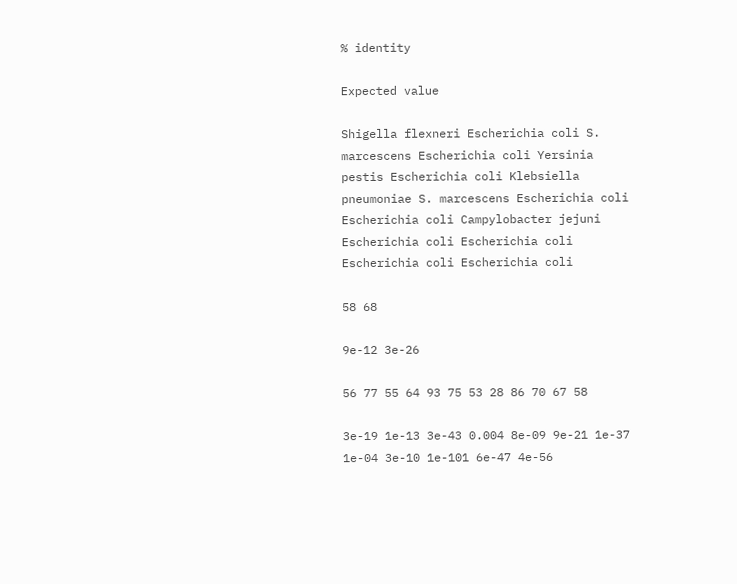% identity

Expected value

Shigella flexneri Escherichia coli S. marcescens Escherichia coli Yersinia pestis Escherichia coli Klebsiella pneumoniae S. marcescens Escherichia coli Escherichia coli Campylobacter jejuni Escherichia coli Escherichia coli Escherichia coli Escherichia coli

58 68

9e-12 3e-26

56 77 55 64 93 75 53 28 86 70 67 58

3e-19 1e-13 3e-43 0.004 8e-09 9e-21 1e-37 1e-04 3e-10 1e-101 6e-47 4e-56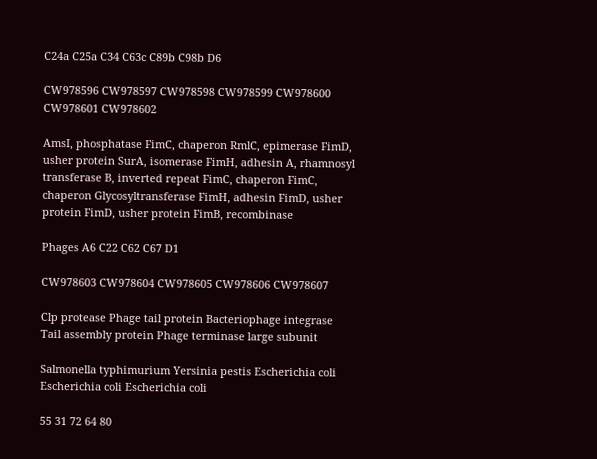C24a C25a C34 C63c C89b C98b D6

CW978596 CW978597 CW978598 CW978599 CW978600 CW978601 CW978602

AmsI, phosphatase FimC, chaperon RmlC, epimerase FimD, usher protein SurA, isomerase FimH, adhesin A, rhamnosyl transferase B, inverted repeat FimC, chaperon FimC, chaperon Glycosyltransferase FimH, adhesin FimD, usher protein FimD, usher protein FimB, recombinase

Phages A6 C22 C62 C67 D1

CW978603 CW978604 CW978605 CW978606 CW978607

Clp protease Phage tail protein Bacteriophage integrase Tail assembly protein Phage terminase large subunit

Salmonella typhimurium Yersinia pestis Escherichia coli Escherichia coli Escherichia coli

55 31 72 64 80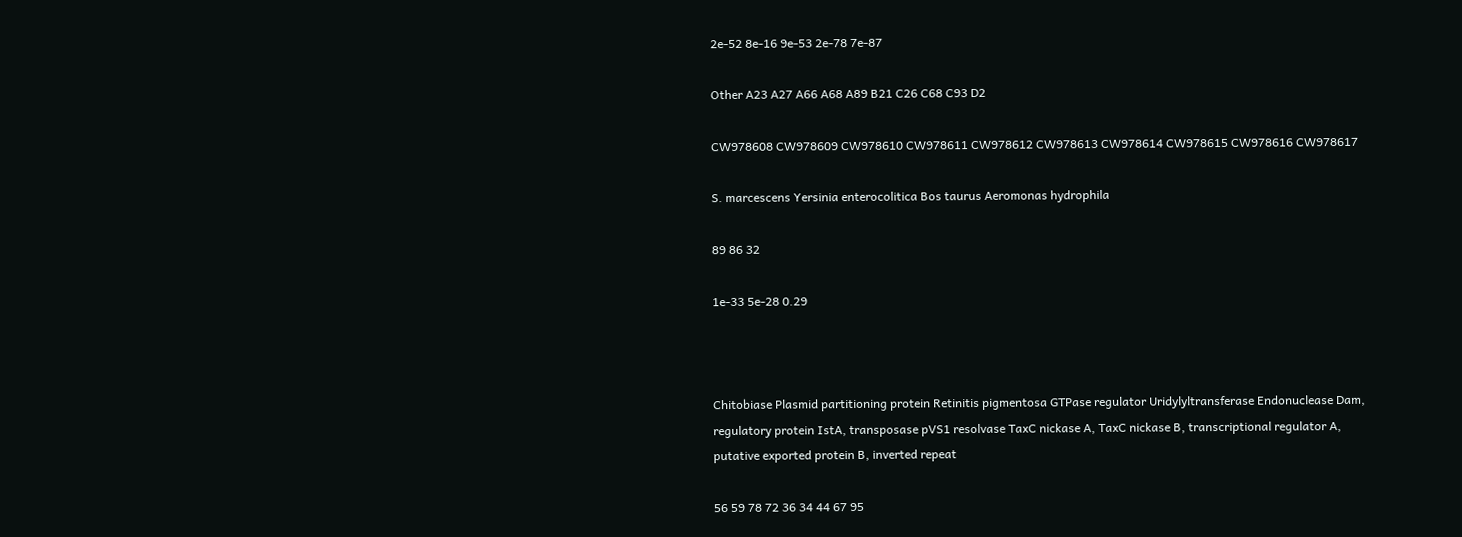2e-52 8e-16 9e-53 2e-78 7e-87

Other A23 A27 A66 A68 A89 B21 C26 C68 C93 D2

CW978608 CW978609 CW978610 CW978611 CW978612 CW978613 CW978614 CW978615 CW978616 CW978617

S. marcescens Yersinia enterocolitica Bos taurus Aeromonas hydrophila

89 86 32

1e-33 5e-28 0.29



Chitobiase Plasmid partitioning protein Retinitis pigmentosa GTPase regulator Uridylyltransferase Endonuclease Dam, regulatory protein IstA, transposase pVS1 resolvase TaxC nickase A, TaxC nickase B, transcriptional regulator A, putative exported protein B, inverted repeat

56 59 78 72 36 34 44 67 95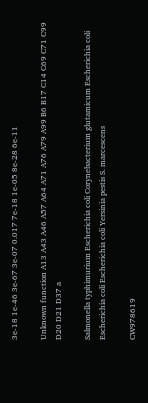3e-18 1e-46 3e-67 3e-07 0.017 7e-18 1e-05 8e-28 6e-11

Unknown function A13 A43 A46 A57 A64 A71 A76 A79 A99 B6 B17 C14 C69 C71 C99 D20 D21 D37 a

Salmonella typhimurium Escherichia coli Corynebacterium glutamicum Escherichia coli Escherichia coli Escherichia coli Yersinia pestis S. marcescens

CW978619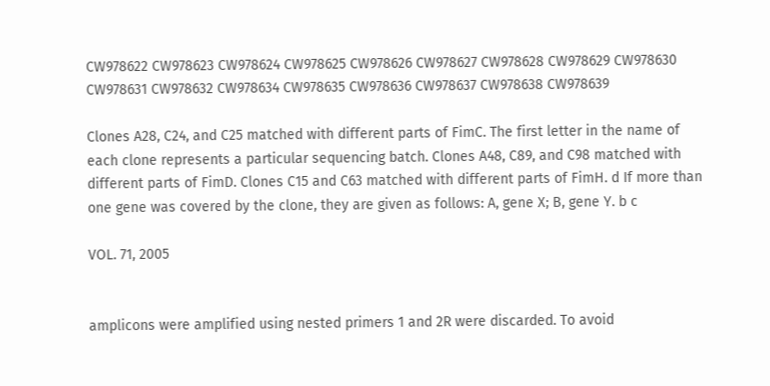CW978622 CW978623 CW978624 CW978625 CW978626 CW978627 CW978628 CW978629 CW978630 CW978631 CW978632 CW978634 CW978635 CW978636 CW978637 CW978638 CW978639

Clones A28, C24, and C25 matched with different parts of FimC. The first letter in the name of each clone represents a particular sequencing batch. Clones A48, C89, and C98 matched with different parts of FimD. Clones C15 and C63 matched with different parts of FimH. d If more than one gene was covered by the clone, they are given as follows: A, gene X; B, gene Y. b c

VOL. 71, 2005


amplicons were amplified using nested primers 1 and 2R were discarded. To avoid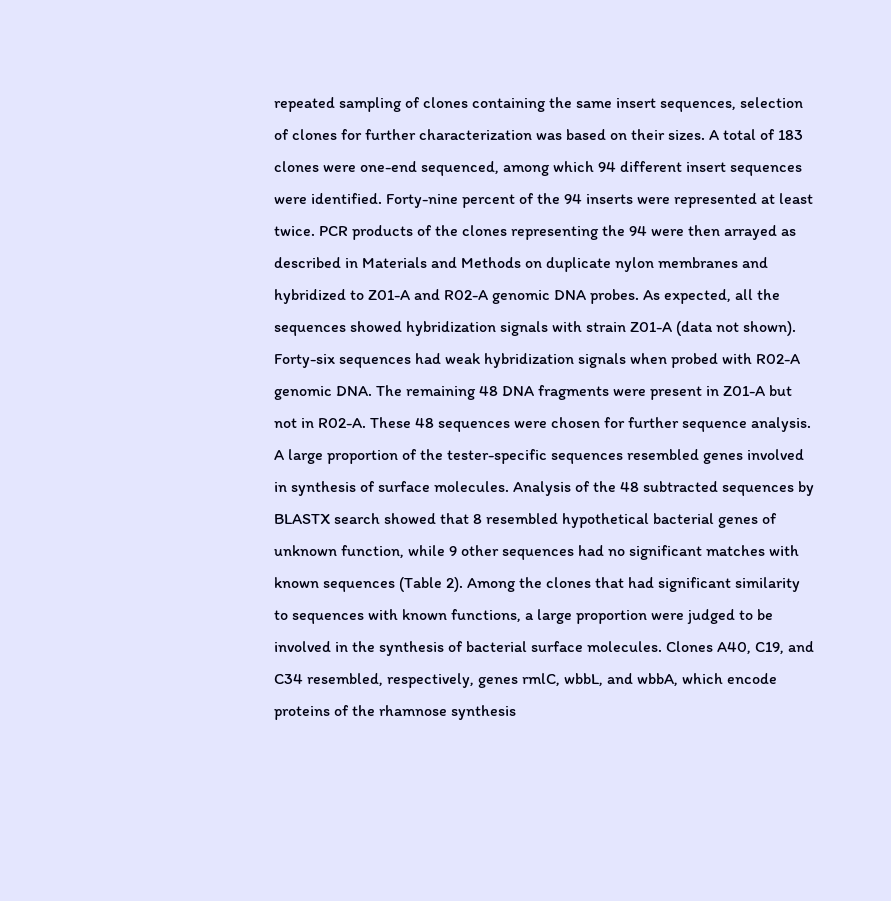repeated sampling of clones containing the same insert sequences, selection of clones for further characterization was based on their sizes. A total of 183 clones were one-end sequenced, among which 94 different insert sequences were identified. Forty-nine percent of the 94 inserts were represented at least twice. PCR products of the clones representing the 94 were then arrayed as described in Materials and Methods on duplicate nylon membranes and hybridized to Z01-A and R02-A genomic DNA probes. As expected, all the sequences showed hybridization signals with strain Z01-A (data not shown). Forty-six sequences had weak hybridization signals when probed with R02-A genomic DNA. The remaining 48 DNA fragments were present in Z01-A but not in R02-A. These 48 sequences were chosen for further sequence analysis. A large proportion of the tester-specific sequences resembled genes involved in synthesis of surface molecules. Analysis of the 48 subtracted sequences by BLASTX search showed that 8 resembled hypothetical bacterial genes of unknown function, while 9 other sequences had no significant matches with known sequences (Table 2). Among the clones that had significant similarity to sequences with known functions, a large proportion were judged to be involved in the synthesis of bacterial surface molecules. Clones A40, C19, and C34 resembled, respectively, genes rmlC, wbbL, and wbbA, which encode proteins of the rhamnose synthesis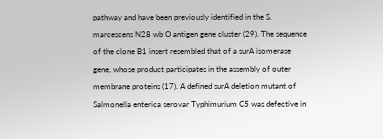pathway and have been previously identified in the S. marcescens N28 wb O antigen gene cluster (29). The sequence of the clone B1 insert resembled that of a surA isomerase gene, whose product participates in the assembly of outer membrane proteins (17). A defined surA deletion mutant of Salmonella enterica serovar Typhimurium C5 was defective in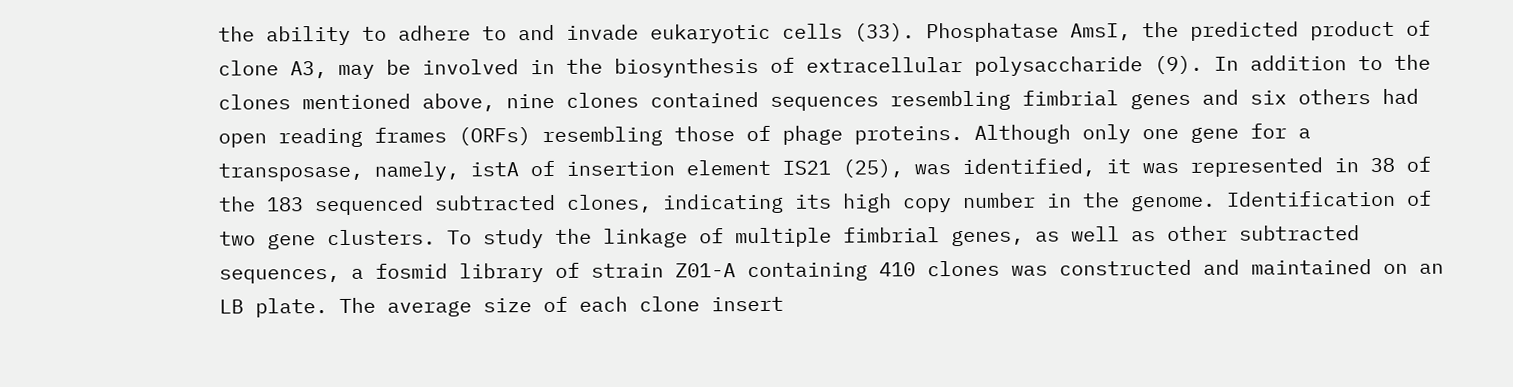the ability to adhere to and invade eukaryotic cells (33). Phosphatase AmsI, the predicted product of clone A3, may be involved in the biosynthesis of extracellular polysaccharide (9). In addition to the clones mentioned above, nine clones contained sequences resembling fimbrial genes and six others had open reading frames (ORFs) resembling those of phage proteins. Although only one gene for a transposase, namely, istA of insertion element IS21 (25), was identified, it was represented in 38 of the 183 sequenced subtracted clones, indicating its high copy number in the genome. Identification of two gene clusters. To study the linkage of multiple fimbrial genes, as well as other subtracted sequences, a fosmid library of strain Z01-A containing 410 clones was constructed and maintained on an LB plate. The average size of each clone insert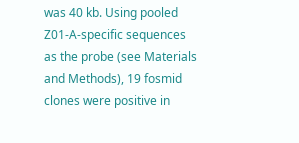was 40 kb. Using pooled Z01-A-specific sequences as the probe (see Materials and Methods), 19 fosmid clones were positive in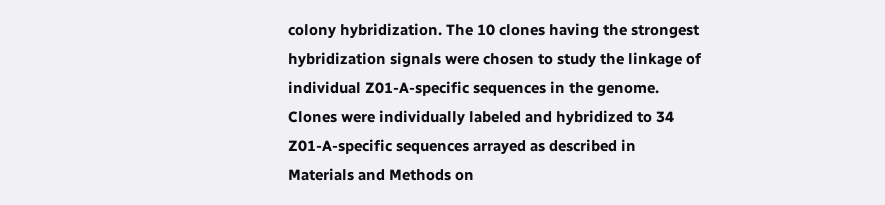colony hybridization. The 10 clones having the strongest hybridization signals were chosen to study the linkage of individual Z01-A-specific sequences in the genome. Clones were individually labeled and hybridized to 34 Z01-A-specific sequences arrayed as described in Materials and Methods on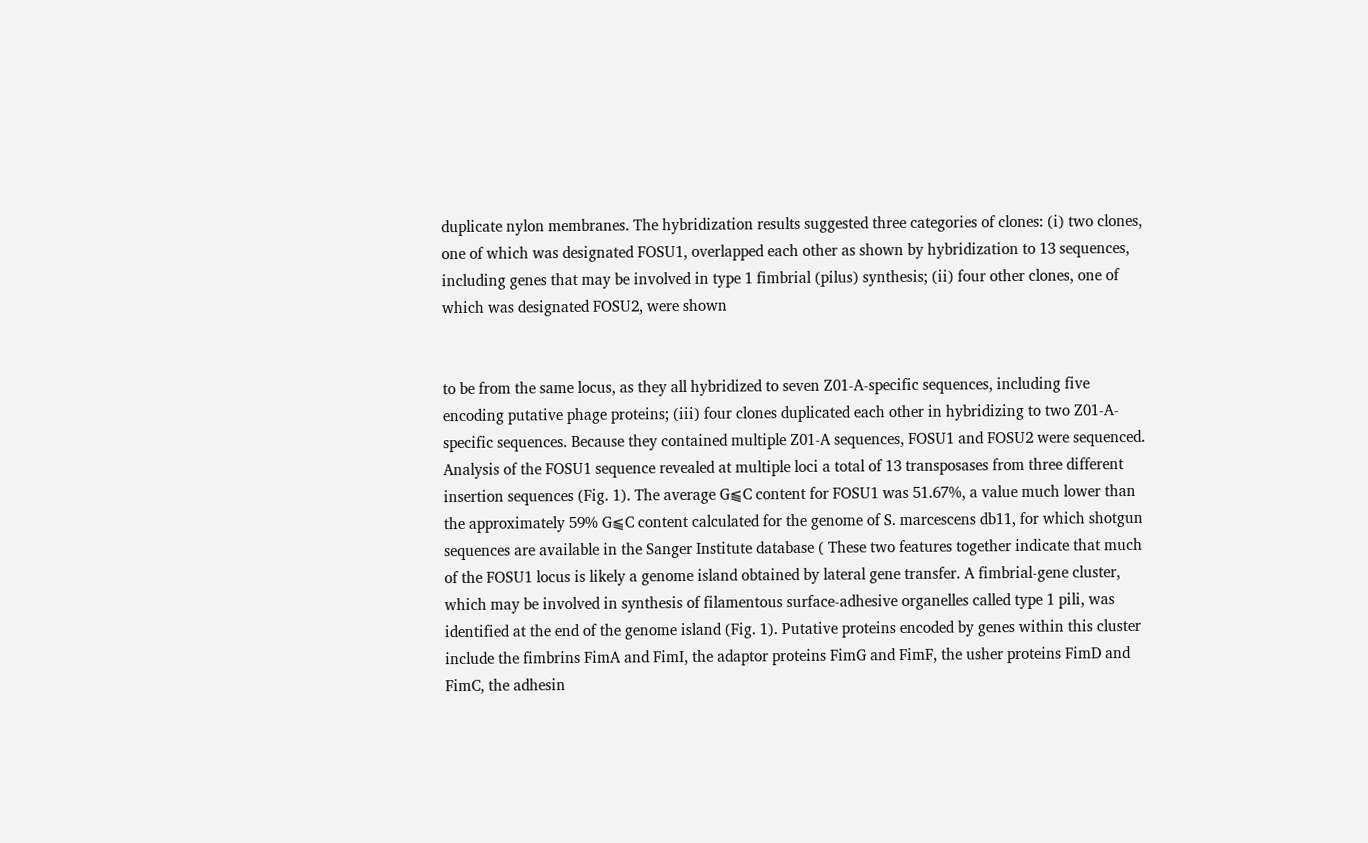duplicate nylon membranes. The hybridization results suggested three categories of clones: (i) two clones, one of which was designated FOSU1, overlapped each other as shown by hybridization to 13 sequences, including genes that may be involved in type 1 fimbrial (pilus) synthesis; (ii) four other clones, one of which was designated FOSU2, were shown


to be from the same locus, as they all hybridized to seven Z01-A-specific sequences, including five encoding putative phage proteins; (iii) four clones duplicated each other in hybridizing to two Z01-A-specific sequences. Because they contained multiple Z01-A sequences, FOSU1 and FOSU2 were sequenced. Analysis of the FOSU1 sequence revealed at multiple loci a total of 13 transposases from three different insertion sequences (Fig. 1). The average G⫹C content for FOSU1 was 51.67%, a value much lower than the approximately 59% G⫹C content calculated for the genome of S. marcescens db11, for which shotgun sequences are available in the Sanger Institute database ( These two features together indicate that much of the FOSU1 locus is likely a genome island obtained by lateral gene transfer. A fimbrial-gene cluster, which may be involved in synthesis of filamentous surface-adhesive organelles called type 1 pili, was identified at the end of the genome island (Fig. 1). Putative proteins encoded by genes within this cluster include the fimbrins FimA and FimI, the adaptor proteins FimG and FimF, the usher proteins FimD and FimC, the adhesin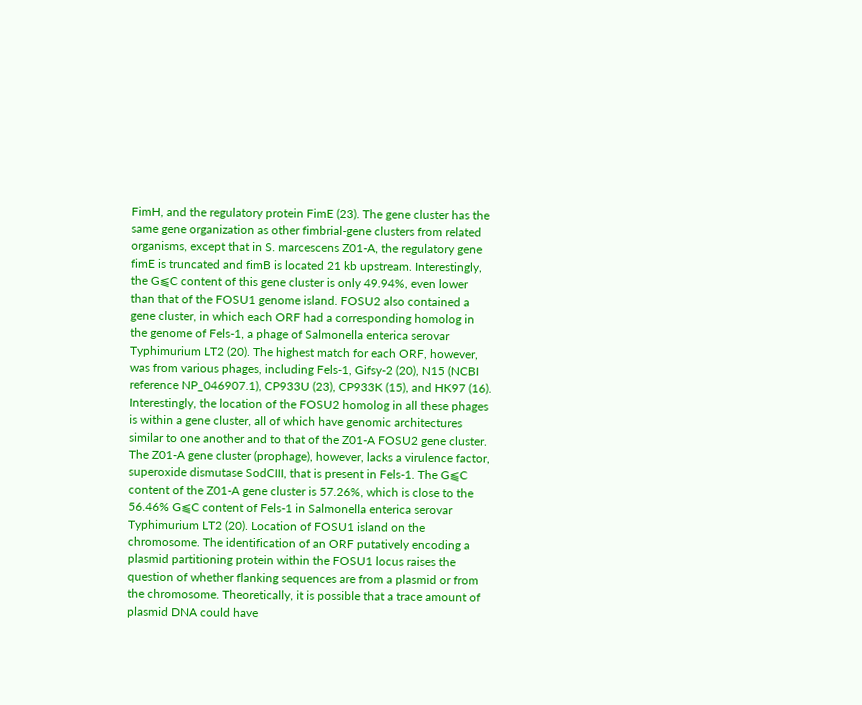FimH, and the regulatory protein FimE (23). The gene cluster has the same gene organization as other fimbrial-gene clusters from related organisms, except that in S. marcescens Z01-A, the regulatory gene fimE is truncated and fimB is located 21 kb upstream. Interestingly, the G⫹C content of this gene cluster is only 49.94%, even lower than that of the FOSU1 genome island. FOSU2 also contained a gene cluster, in which each ORF had a corresponding homolog in the genome of Fels-1, a phage of Salmonella enterica serovar Typhimurium LT2 (20). The highest match for each ORF, however, was from various phages, including Fels-1, Gifsy-2 (20), N15 (NCBI reference NP_046907.1), CP933U (23), CP933K (15), and HK97 (16). Interestingly, the location of the FOSU2 homolog in all these phages is within a gene cluster, all of which have genomic architectures similar to one another and to that of the Z01-A FOSU2 gene cluster. The Z01-A gene cluster (prophage), however, lacks a virulence factor, superoxide dismutase SodCIII, that is present in Fels-1. The G⫹C content of the Z01-A gene cluster is 57.26%, which is close to the 56.46% G⫹C content of Fels-1 in Salmonella enterica serovar Typhimurium LT2 (20). Location of FOSU1 island on the chromosome. The identification of an ORF putatively encoding a plasmid partitioning protein within the FOSU1 locus raises the question of whether flanking sequences are from a plasmid or from the chromosome. Theoretically, it is possible that a trace amount of plasmid DNA could have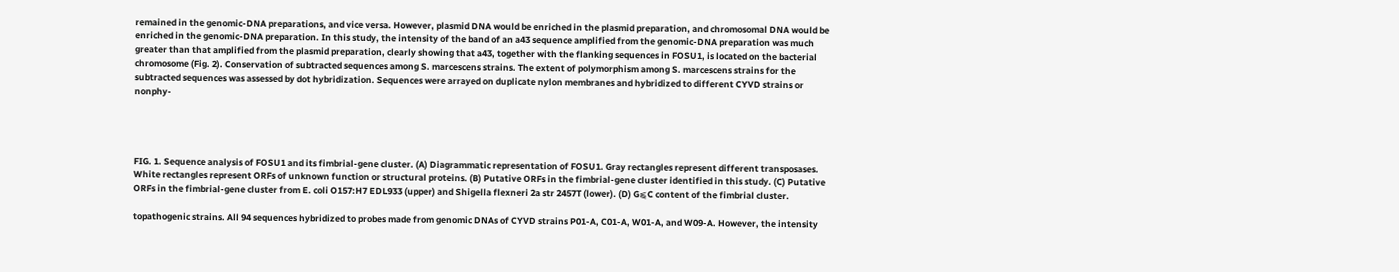remained in the genomic-DNA preparations, and vice versa. However, plasmid DNA would be enriched in the plasmid preparation, and chromosomal DNA would be enriched in the genomic-DNA preparation. In this study, the intensity of the band of an a43 sequence amplified from the genomic-DNA preparation was much greater than that amplified from the plasmid preparation, clearly showing that a43, together with the flanking sequences in FOSU1, is located on the bacterial chromosome (Fig. 2). Conservation of subtracted sequences among S. marcescens strains. The extent of polymorphism among S. marcescens strains for the subtracted sequences was assessed by dot hybridization. Sequences were arrayed on duplicate nylon membranes and hybridized to different CYVD strains or nonphy-




FIG. 1. Sequence analysis of FOSU1 and its fimbrial-gene cluster. (A) Diagrammatic representation of FOSU1. Gray rectangles represent different transposases. White rectangles represent ORFs of unknown function or structural proteins. (B) Putative ORFs in the fimbrial-gene cluster identified in this study. (C) Putative ORFs in the fimbrial-gene cluster from E. coli O157:H7 EDL933 (upper) and Shigella flexneri 2a str 2457T (lower). (D) G⫹C content of the fimbrial cluster.

topathogenic strains. All 94 sequences hybridized to probes made from genomic DNAs of CYVD strains P01-A, C01-A, W01-A, and W09-A. However, the intensity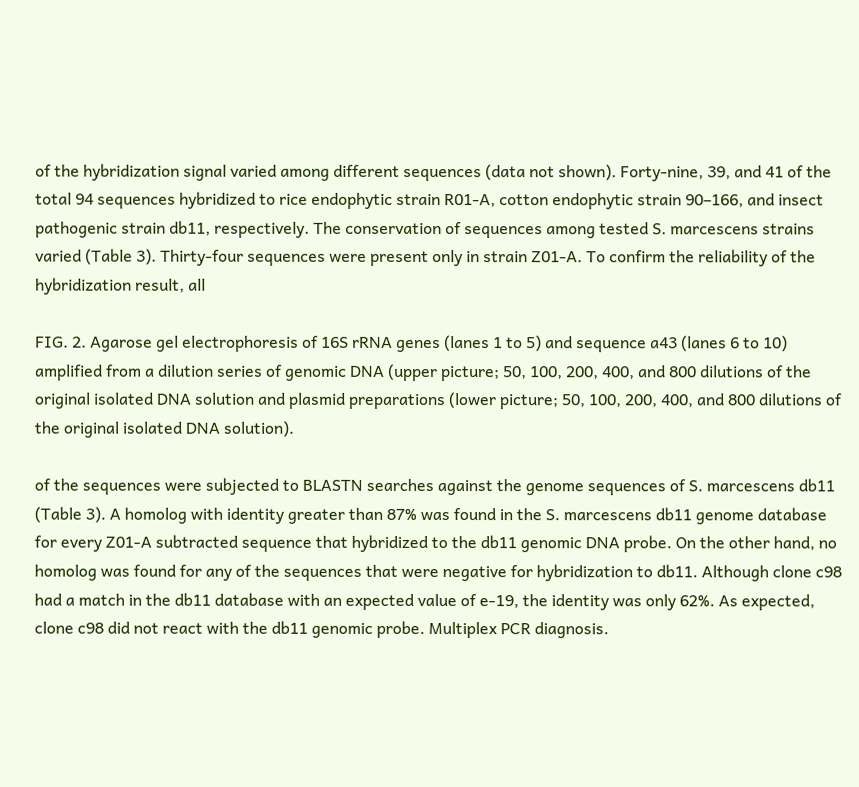of the hybridization signal varied among different sequences (data not shown). Forty-nine, 39, and 41 of the total 94 sequences hybridized to rice endophytic strain R01-A, cotton endophytic strain 90–166, and insect pathogenic strain db11, respectively. The conservation of sequences among tested S. marcescens strains varied (Table 3). Thirty-four sequences were present only in strain Z01-A. To confirm the reliability of the hybridization result, all

FIG. 2. Agarose gel electrophoresis of 16S rRNA genes (lanes 1 to 5) and sequence a43 (lanes 6 to 10) amplified from a dilution series of genomic DNA (upper picture; 50, 100, 200, 400, and 800 dilutions of the original isolated DNA solution and plasmid preparations (lower picture; 50, 100, 200, 400, and 800 dilutions of the original isolated DNA solution).

of the sequences were subjected to BLASTN searches against the genome sequences of S. marcescens db11 (Table 3). A homolog with identity greater than 87% was found in the S. marcescens db11 genome database for every Z01-A subtracted sequence that hybridized to the db11 genomic DNA probe. On the other hand, no homolog was found for any of the sequences that were negative for hybridization to db11. Although clone c98 had a match in the db11 database with an expected value of e-19, the identity was only 62%. As expected, clone c98 did not react with the db11 genomic probe. Multiplex PCR diagnosis.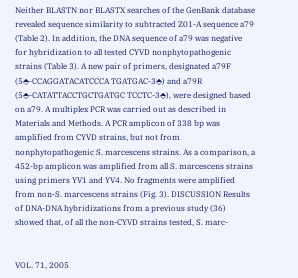Neither BLASTN nor BLASTX searches of the GenBank database revealed sequence similarity to subtracted Z01-A sequence a79 (Table 2). In addition, the DNA sequence of a79 was negative for hybridization to all tested CYVD nonphytopathogenic strains (Table 3). A new pair of primers, designated a79F (5⬘-CCAGGATACATCCCA TGATGAC-3⬘) and a79R (5⬘-CATATTACCTGCTGATGC TCCTC-3⬘), were designed based on a79. A multiplex PCR was carried out as described in Materials and Methods. A PCR amplicon of 338 bp was amplified from CYVD strains, but not from nonphytopathogenic S. marcescens strains. As a comparison, a 452-bp amplicon was amplified from all S. marcescens strains using primers YV1 and YV4. No fragments were amplified from non-S. marcescens strains (Fig. 3). DISCUSSION Results of DNA-DNA hybridizations from a previous study (36) showed that, of all the non-CYVD strains tested, S. marc-


VOL. 71, 2005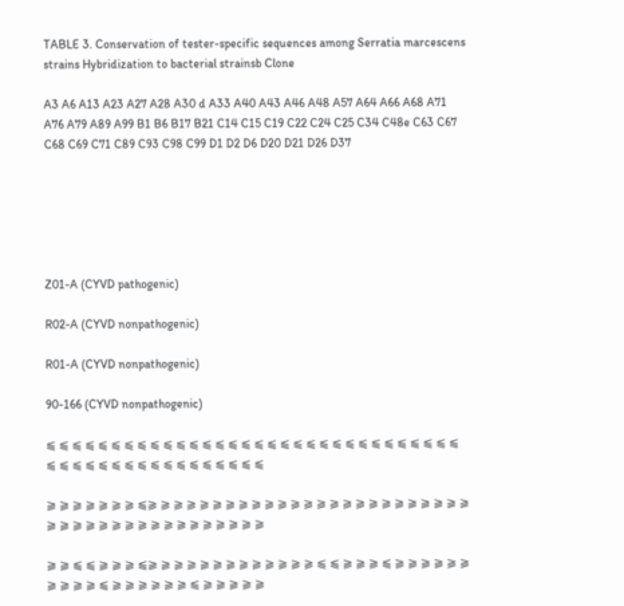TABLE 3. Conservation of tester-specific sequences among Serratia marcescens strains Hybridization to bacterial strainsb Clone

A3 A6 A13 A23 A27 A28 A30 d A33 A40 A43 A46 A48 A57 A64 A66 A68 A71 A76 A79 A89 A99 B1 B6 B17 B21 C14 C15 C19 C22 C24 C25 C34 C48e C63 C67 C68 C69 C71 C89 C93 C98 C99 D1 D2 D6 D20 D21 D26 D37






Z01-A (CYVD pathogenic)

R02-A (CYVD nonpathogenic)

R01-A (CYVD nonpathogenic)

90-166 (CYVD nonpathogenic)

⫹ ⫹ ⫹ ⫹ ⫹ ⫹ ⫹ ⫹ ⫹ ⫹ ⫹ ⫹ ⫹ ⫹ ⫹ ⫹ ⫹ ⫹ ⫹ ⫹ ⫹ ⫹ ⫹ ⫹ ⫹ ⫹ ⫹ ⫹ ⫹ ⫹ ⫹ ⫹ ⫹ ⫹ ⫹ ⫹ ⫹ ⫹ ⫹ ⫹ ⫹ ⫹ ⫹ ⫹ ⫹ ⫹ ⫹ ⫹ ⫹

⫺ ⫺ ⫺ ⫺ ⫺ ⫺ ⫺ ⫹⫺ ⫺ ⫺ ⫺ ⫺ ⫺ ⫺ ⫺ ⫺ ⫺ ⫺ ⫺ ⫺ ⫺ ⫺ ⫺ ⫺ ⫺ ⫺ ⫺ ⫺ ⫺ ⫺ ⫺ ⫺ ⫺ ⫺ ⫺ ⫺ ⫺ ⫺ ⫺ ⫺ ⫺ ⫺ ⫺ ⫺ ⫺ ⫺ ⫺ ⫺ ⫺

⫺ ⫺ ⫹ ⫹ ⫺ ⫺ ⫺ ⫹⫺ ⫺ ⫺ ⫺ ⫺ ⫺ ⫺ ⫺ ⫺ ⫺ ⫺ ⫺ ⫺ ⫹ ⫹ ⫺ ⫺ ⫺ ⫹ ⫺ ⫺ ⫺ ⫺ ⫺ ⫺ ⫺ ⫺ ⫺ ⫺ ⫹ ⫺ ⫺ ⫺ ⫺ ⫺ ⫺ ⫹ ⫺ ⫺ ⫺ ⫺ ⫺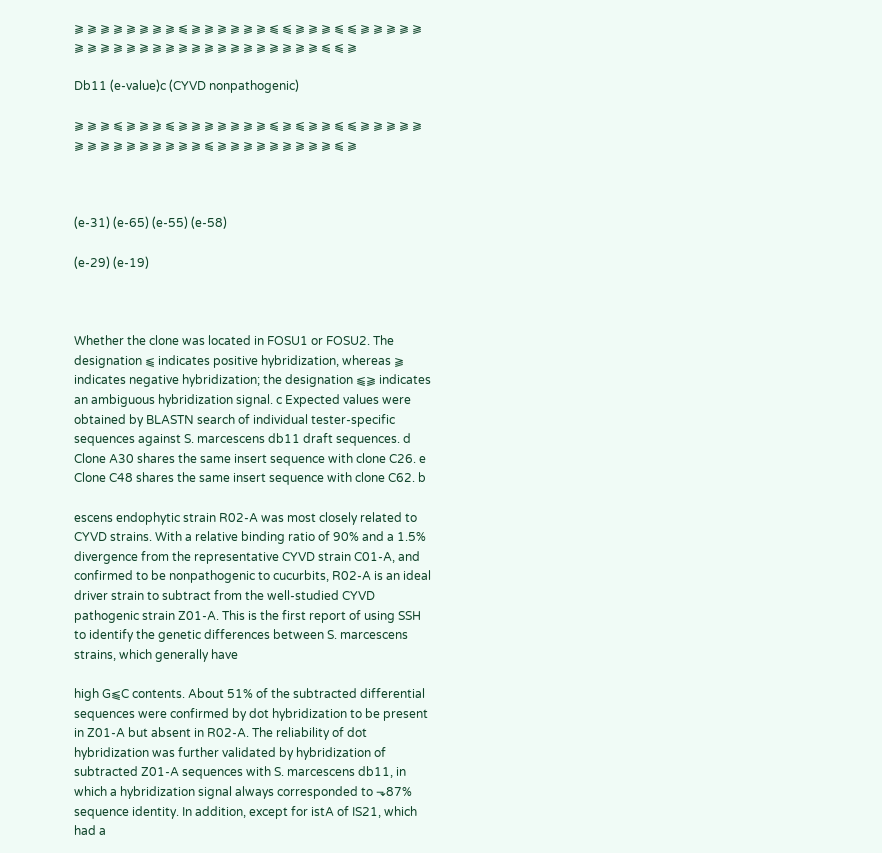⫺ ⫺ ⫺ ⫺ ⫺ ⫺ ⫺ ⫺ ⫹ ⫺ ⫺ ⫺ ⫺ ⫺ ⫺ ⫹ ⫹ ⫺ ⫺ ⫺ ⫹ ⫹ ⫺ ⫺ ⫺ ⫺ ⫺ ⫺ ⫺ ⫺ ⫺ ⫺ ⫺ ⫺ ⫺ ⫺ ⫺ ⫺ ⫺ ⫺ ⫺ ⫺ ⫺ ⫺ ⫺ ⫺ ⫹ ⫹ ⫺

Db11 (e-value)c (CYVD nonpathogenic)

⫺ ⫺ ⫺ ⫹ ⫺ ⫺ ⫺ ⫹ ⫺ ⫺ ⫺ ⫺ ⫺ ⫺ ⫺ ⫹ ⫺ ⫹ ⫺ ⫺ ⫹ ⫹ ⫺ ⫺ ⫺ ⫺ ⫺ ⫺ ⫺ ⫺ ⫺ ⫺ ⫺ ⫺ ⫺ ⫺ ⫺ ⫹ ⫺ ⫺ ⫺ ⫺ ⫺ ⫺ ⫺ ⫺ ⫺ ⫹ ⫺



(e-31) (e-65) (e-55) (e-58)

(e-29) (e-19)



Whether the clone was located in FOSU1 or FOSU2. The designation ⫹ indicates positive hybridization, whereas ⫺ indicates negative hybridization; the designation ⫹⫺ indicates an ambiguous hybridization signal. c Expected values were obtained by BLASTN search of individual tester-specific sequences against S. marcescens db11 draft sequences. d Clone A30 shares the same insert sequence with clone C26. e Clone C48 shares the same insert sequence with clone C62. b

escens endophytic strain R02-A was most closely related to CYVD strains. With a relative binding ratio of 90% and a 1.5% divergence from the representative CYVD strain C01-A, and confirmed to be nonpathogenic to cucurbits, R02-A is an ideal driver strain to subtract from the well-studied CYVD pathogenic strain Z01-A. This is the first report of using SSH to identify the genetic differences between S. marcescens strains, which generally have

high G⫹C contents. About 51% of the subtracted differential sequences were confirmed by dot hybridization to be present in Z01-A but absent in R02-A. The reliability of dot hybridization was further validated by hybridization of subtracted Z01-A sequences with S. marcescens db11, in which a hybridization signal always corresponded to ⬎87% sequence identity. In addition, except for istA of IS21, which had a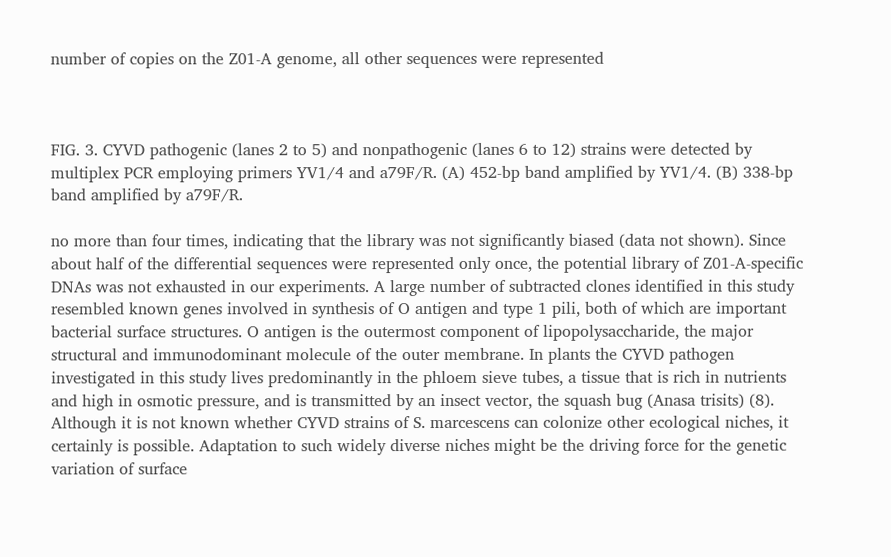number of copies on the Z01-A genome, all other sequences were represented



FIG. 3. CYVD pathogenic (lanes 2 to 5) and nonpathogenic (lanes 6 to 12) strains were detected by multiplex PCR employing primers YV1/4 and a79F/R. (A) 452-bp band amplified by YV1/4. (B) 338-bp band amplified by a79F/R.

no more than four times, indicating that the library was not significantly biased (data not shown). Since about half of the differential sequences were represented only once, the potential library of Z01-A-specific DNAs was not exhausted in our experiments. A large number of subtracted clones identified in this study resembled known genes involved in synthesis of O antigen and type 1 pili, both of which are important bacterial surface structures. O antigen is the outermost component of lipopolysaccharide, the major structural and immunodominant molecule of the outer membrane. In plants the CYVD pathogen investigated in this study lives predominantly in the phloem sieve tubes, a tissue that is rich in nutrients and high in osmotic pressure, and is transmitted by an insect vector, the squash bug (Anasa trisits) (8). Although it is not known whether CYVD strains of S. marcescens can colonize other ecological niches, it certainly is possible. Adaptation to such widely diverse niches might be the driving force for the genetic variation of surface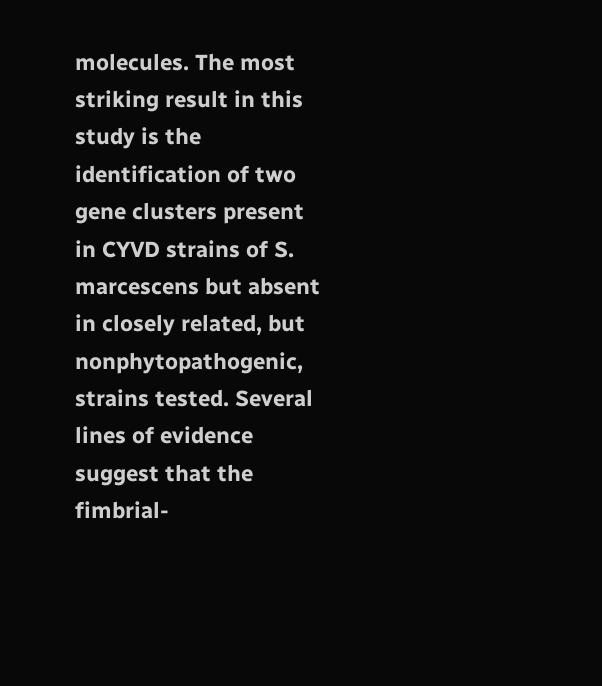molecules. The most striking result in this study is the identification of two gene clusters present in CYVD strains of S. marcescens but absent in closely related, but nonphytopathogenic, strains tested. Several lines of evidence suggest that the fimbrial-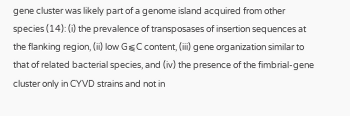gene cluster was likely part of a genome island acquired from other species (14): (i) the prevalence of transposases of insertion sequences at the flanking region, (ii) low G⫹C content, (iii) gene organization similar to that of related bacterial species, and (iv) the presence of the fimbrial-gene cluster only in CYVD strains and not in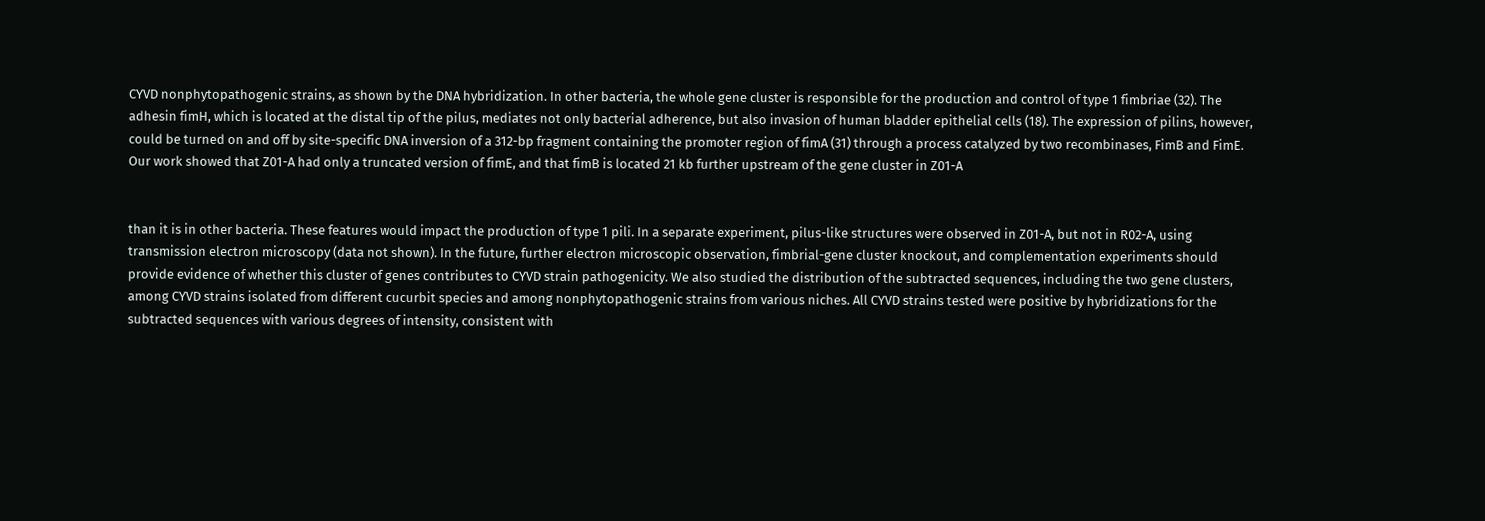CYVD nonphytopathogenic strains, as shown by the DNA hybridization. In other bacteria, the whole gene cluster is responsible for the production and control of type 1 fimbriae (32). The adhesin fimH, which is located at the distal tip of the pilus, mediates not only bacterial adherence, but also invasion of human bladder epithelial cells (18). The expression of pilins, however, could be turned on and off by site-specific DNA inversion of a 312-bp fragment containing the promoter region of fimA (31) through a process catalyzed by two recombinases, FimB and FimE. Our work showed that Z01-A had only a truncated version of fimE, and that fimB is located 21 kb further upstream of the gene cluster in Z01-A


than it is in other bacteria. These features would impact the production of type 1 pili. In a separate experiment, pilus-like structures were observed in Z01-A, but not in R02-A, using transmission electron microscopy (data not shown). In the future, further electron microscopic observation, fimbrial-gene cluster knockout, and complementation experiments should provide evidence of whether this cluster of genes contributes to CYVD strain pathogenicity. We also studied the distribution of the subtracted sequences, including the two gene clusters, among CYVD strains isolated from different cucurbit species and among nonphytopathogenic strains from various niches. All CYVD strains tested were positive by hybridizations for the subtracted sequences with various degrees of intensity, consistent with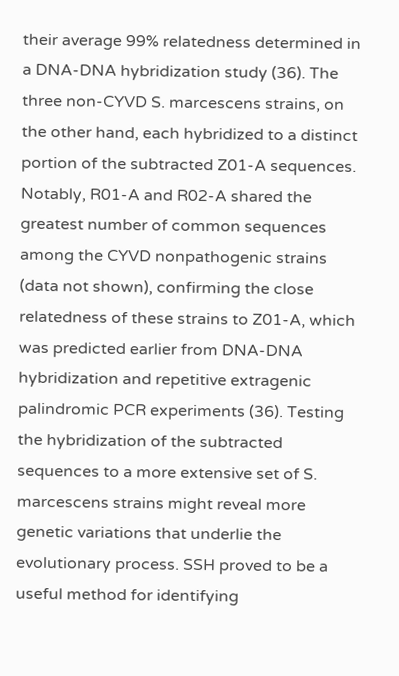their average 99% relatedness determined in a DNA-DNA hybridization study (36). The three non-CYVD S. marcescens strains, on the other hand, each hybridized to a distinct portion of the subtracted Z01-A sequences. Notably, R01-A and R02-A shared the greatest number of common sequences among the CYVD nonpathogenic strains (data not shown), confirming the close relatedness of these strains to Z01-A, which was predicted earlier from DNA-DNA hybridization and repetitive extragenic palindromic PCR experiments (36). Testing the hybridization of the subtracted sequences to a more extensive set of S. marcescens strains might reveal more genetic variations that underlie the evolutionary process. SSH proved to be a useful method for identifying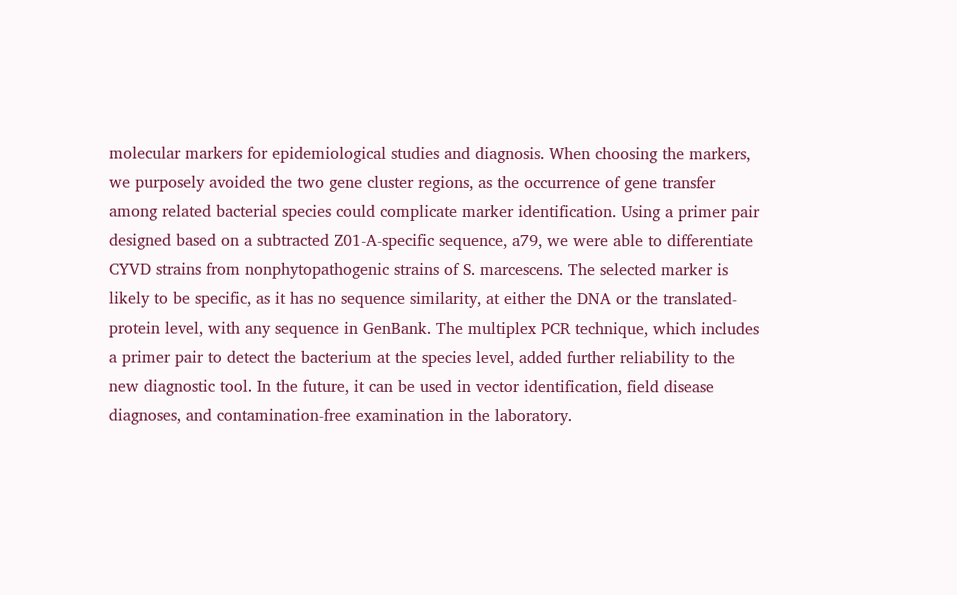molecular markers for epidemiological studies and diagnosis. When choosing the markers, we purposely avoided the two gene cluster regions, as the occurrence of gene transfer among related bacterial species could complicate marker identification. Using a primer pair designed based on a subtracted Z01-A-specific sequence, a79, we were able to differentiate CYVD strains from nonphytopathogenic strains of S. marcescens. The selected marker is likely to be specific, as it has no sequence similarity, at either the DNA or the translated-protein level, with any sequence in GenBank. The multiplex PCR technique, which includes a primer pair to detect the bacterium at the species level, added further reliability to the new diagnostic tool. In the future, it can be used in vector identification, field disease diagnoses, and contamination-free examination in the laboratory.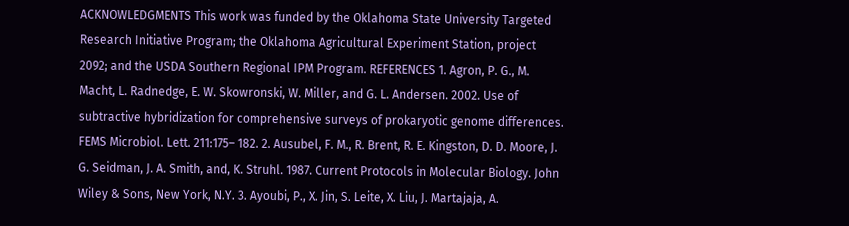ACKNOWLEDGMENTS This work was funded by the Oklahoma State University Targeted Research Initiative Program; the Oklahoma Agricultural Experiment Station, project 2092; and the USDA Southern Regional IPM Program. REFERENCES 1. Agron, P. G., M. Macht, L. Radnedge, E. W. Skowronski, W. Miller, and G. L. Andersen. 2002. Use of subtractive hybridization for comprehensive surveys of prokaryotic genome differences. FEMS Microbiol. Lett. 211:175– 182. 2. Ausubel, F. M., R. Brent, R. E. Kingston, D. D. Moore, J. G. Seidman, J. A. Smith, and, K. Struhl. 1987. Current Protocols in Molecular Biology. John Wiley & Sons, New York, N.Y. 3. Ayoubi, P., X. Jin, S. Leite, X. Liu, J. Martajaja, A.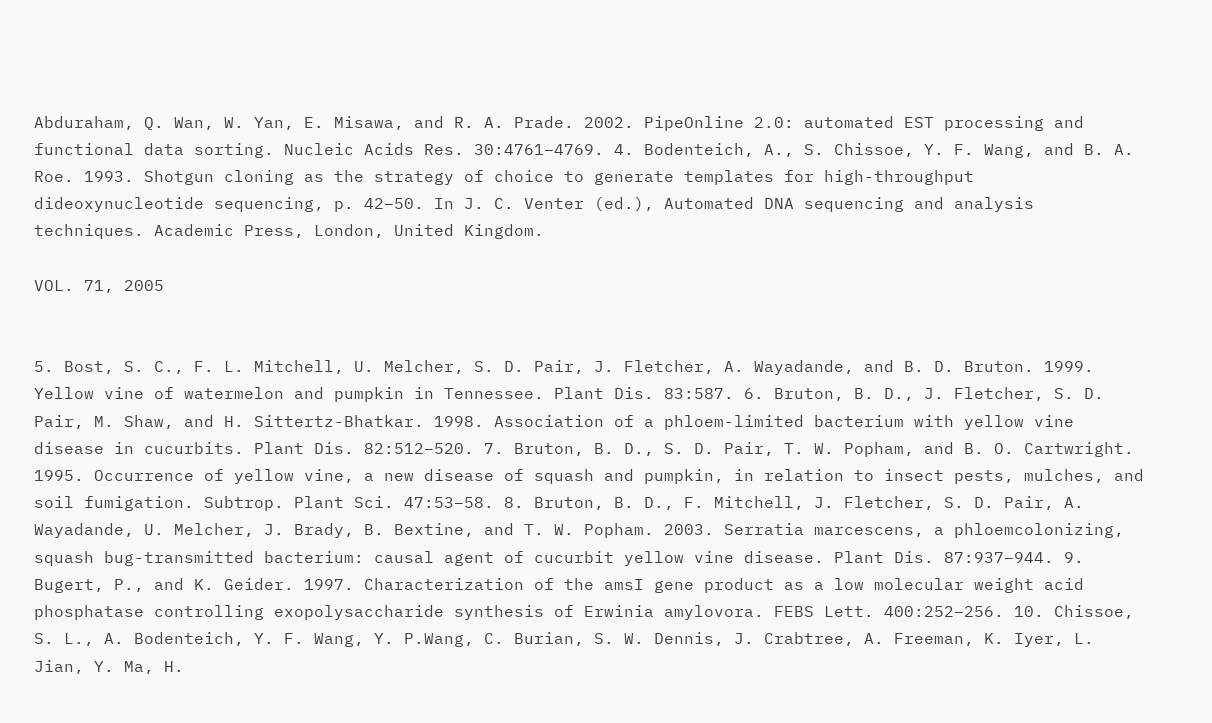Abduraham, Q. Wan, W. Yan, E. Misawa, and R. A. Prade. 2002. PipeOnline 2.0: automated EST processing and functional data sorting. Nucleic Acids Res. 30:4761–4769. 4. Bodenteich, A., S. Chissoe, Y. F. Wang, and B. A. Roe. 1993. Shotgun cloning as the strategy of choice to generate templates for high-throughput dideoxynucleotide sequencing, p. 42–50. In J. C. Venter (ed.), Automated DNA sequencing and analysis techniques. Academic Press, London, United Kingdom.

VOL. 71, 2005


5. Bost, S. C., F. L. Mitchell, U. Melcher, S. D. Pair, J. Fletcher, A. Wayadande, and B. D. Bruton. 1999. Yellow vine of watermelon and pumpkin in Tennessee. Plant Dis. 83:587. 6. Bruton, B. D., J. Fletcher, S. D. Pair, M. Shaw, and H. Sittertz-Bhatkar. 1998. Association of a phloem-limited bacterium with yellow vine disease in cucurbits. Plant Dis. 82:512–520. 7. Bruton, B. D., S. D. Pair, T. W. Popham, and B. O. Cartwright. 1995. Occurrence of yellow vine, a new disease of squash and pumpkin, in relation to insect pests, mulches, and soil fumigation. Subtrop. Plant Sci. 47:53–58. 8. Bruton, B. D., F. Mitchell, J. Fletcher, S. D. Pair, A. Wayadande, U. Melcher, J. Brady, B. Bextine, and T. W. Popham. 2003. Serratia marcescens, a phloemcolonizing, squash bug-transmitted bacterium: causal agent of cucurbit yellow vine disease. Plant Dis. 87:937–944. 9. Bugert, P., and K. Geider. 1997. Characterization of the amsI gene product as a low molecular weight acid phosphatase controlling exopolysaccharide synthesis of Erwinia amylovora. FEBS Lett. 400:252–256. 10. Chissoe, S. L., A. Bodenteich, Y. F. Wang, Y. P.Wang, C. Burian, S. W. Dennis, J. Crabtree, A. Freeman, K. Iyer, L. Jian, Y. Ma, H.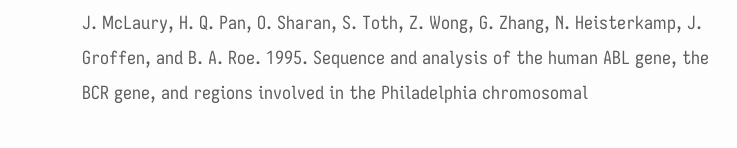J. McLaury, H. Q. Pan, O. Sharan, S. Toth, Z. Wong, G. Zhang, N. Heisterkamp, J. Groffen, and B. A. Roe. 1995. Sequence and analysis of the human ABL gene, the BCR gene, and regions involved in the Philadelphia chromosomal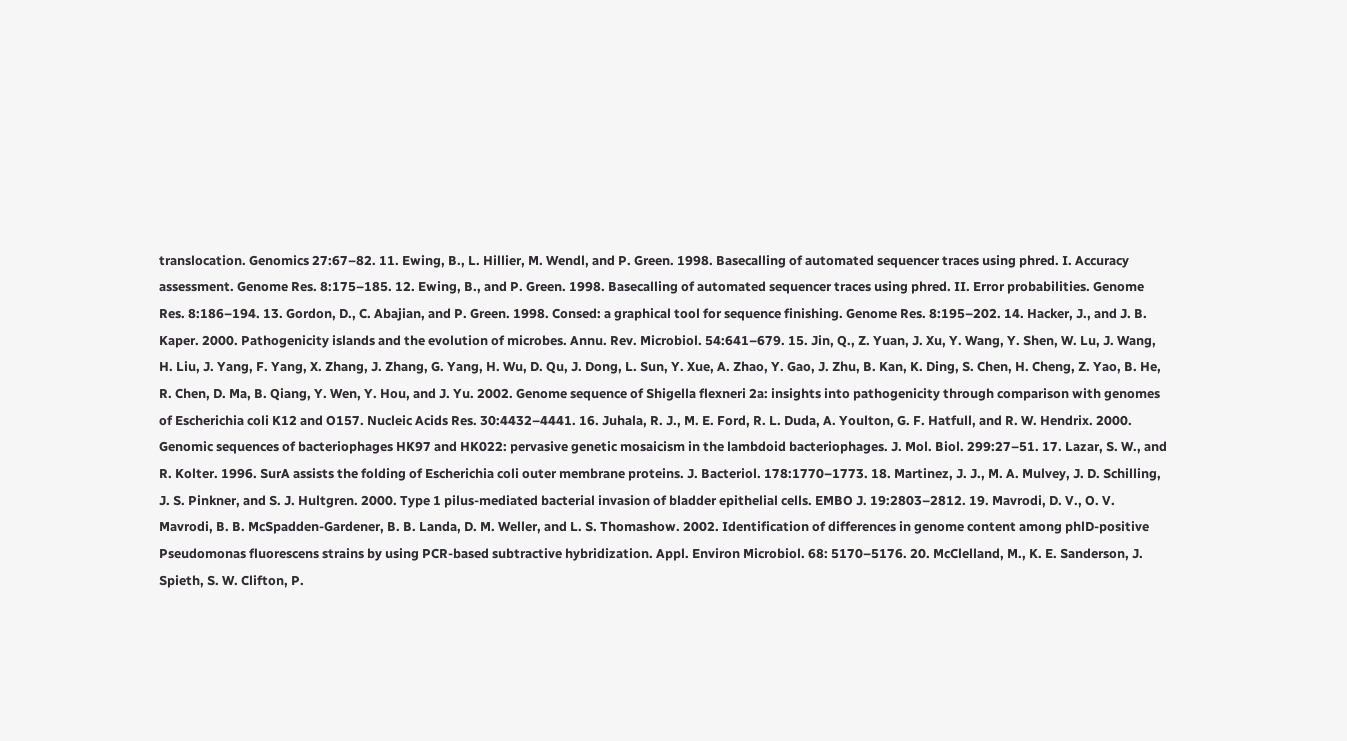translocation. Genomics 27:67–82. 11. Ewing, B., L. Hillier, M. Wendl, and P. Green. 1998. Basecalling of automated sequencer traces using phred. I. Accuracy assessment. Genome Res. 8:175–185. 12. Ewing, B., and P. Green. 1998. Basecalling of automated sequencer traces using phred. II. Error probabilities. Genome Res. 8:186–194. 13. Gordon, D., C. Abajian, and P. Green. 1998. Consed: a graphical tool for sequence finishing. Genome Res. 8:195–202. 14. Hacker, J., and J. B. Kaper. 2000. Pathogenicity islands and the evolution of microbes. Annu. Rev. Microbiol. 54:641–679. 15. Jin, Q., Z. Yuan, J. Xu, Y. Wang, Y. Shen, W. Lu, J. Wang, H. Liu, J. Yang, F. Yang, X. Zhang, J. Zhang, G. Yang, H. Wu, D. Qu, J. Dong, L. Sun, Y. Xue, A. Zhao, Y. Gao, J. Zhu, B. Kan, K. Ding, S. Chen, H. Cheng, Z. Yao, B. He, R. Chen, D. Ma, B. Qiang, Y. Wen, Y. Hou, and J. Yu. 2002. Genome sequence of Shigella flexneri 2a: insights into pathogenicity through comparison with genomes of Escherichia coli K12 and O157. Nucleic Acids Res. 30:4432–4441. 16. Juhala, R. J., M. E. Ford, R. L. Duda, A. Youlton, G. F. Hatfull, and R. W. Hendrix. 2000. Genomic sequences of bacteriophages HK97 and HK022: pervasive genetic mosaicism in the lambdoid bacteriophages. J. Mol. Biol. 299:27–51. 17. Lazar, S. W., and R. Kolter. 1996. SurA assists the folding of Escherichia coli outer membrane proteins. J. Bacteriol. 178:1770–1773. 18. Martinez, J. J., M. A. Mulvey, J. D. Schilling, J. S. Pinkner, and S. J. Hultgren. 2000. Type 1 pilus-mediated bacterial invasion of bladder epithelial cells. EMBO J. 19:2803–2812. 19. Mavrodi, D. V., O. V. Mavrodi, B. B. McSpadden-Gardener, B. B. Landa, D. M. Weller, and L. S. Thomashow. 2002. Identification of differences in genome content among phlD-positive Pseudomonas fluorescens strains by using PCR-based subtractive hybridization. Appl. Environ Microbiol. 68: 5170–5176. 20. McClelland, M., K. E. Sanderson, J. Spieth, S. W. Clifton, P.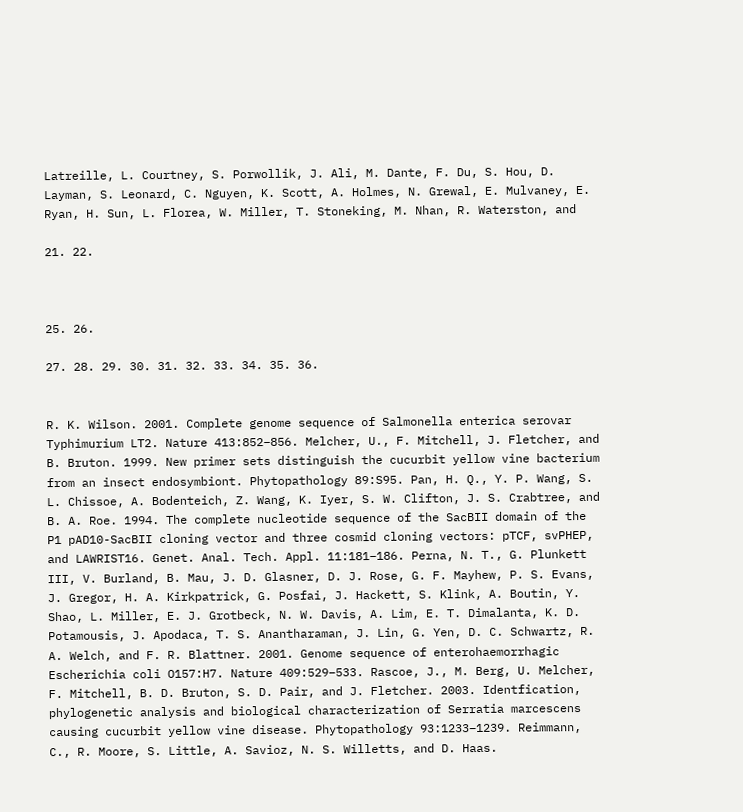Latreille, L. Courtney, S. Porwollik, J. Ali, M. Dante, F. Du, S. Hou, D. Layman, S. Leonard, C. Nguyen, K. Scott, A. Holmes, N. Grewal, E. Mulvaney, E. Ryan, H. Sun, L. Florea, W. Miller, T. Stoneking, M. Nhan, R. Waterston, and

21. 22.



25. 26.

27. 28. 29. 30. 31. 32. 33. 34. 35. 36.


R. K. Wilson. 2001. Complete genome sequence of Salmonella enterica serovar Typhimurium LT2. Nature 413:852–856. Melcher, U., F. Mitchell, J. Fletcher, and B. Bruton. 1999. New primer sets distinguish the cucurbit yellow vine bacterium from an insect endosymbiont. Phytopathology 89:S95. Pan, H. Q., Y. P. Wang, S. L. Chissoe, A. Bodenteich, Z. Wang, K. Iyer, S. W. Clifton, J. S. Crabtree, and B. A. Roe. 1994. The complete nucleotide sequence of the SacBII domain of the P1 pAD10-SacBII cloning vector and three cosmid cloning vectors: pTCF, svPHEP, and LAWRIST16. Genet. Anal. Tech. Appl. 11:181–186. Perna, N. T., G. Plunkett III, V. Burland, B. Mau, J. D. Glasner, D. J. Rose, G. F. Mayhew, P. S. Evans, J. Gregor, H. A. Kirkpatrick, G. Posfai, J. Hackett, S. Klink, A. Boutin, Y. Shao, L. Miller, E. J. Grotbeck, N. W. Davis, A. Lim, E. T. Dimalanta, K. D. Potamousis, J. Apodaca, T. S. Anantharaman, J. Lin, G. Yen, D. C. Schwartz, R. A. Welch, and F. R. Blattner. 2001. Genome sequence of enterohaemorrhagic Escherichia coli O157:H7. Nature 409:529–533. Rascoe, J., M. Berg, U. Melcher, F. Mitchell, B. D. Bruton, S. D. Pair, and J. Fletcher. 2003. Identfication, phylogenetic analysis and biological characterization of Serratia marcescens causing cucurbit yellow vine disease. Phytopathology 93:1233–1239. Reimmann, C., R. Moore, S. Little, A. Savioz, N. S. Willetts, and D. Haas.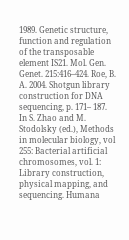1989. Genetic structure, function and regulation of the transposable element IS21. Mol. Gen. Genet. 215:416–424. Roe, B. A. 2004. Shotgun library construction for DNA sequencing, p. 171– 187. In S. Zhao and M. Stodolsky (ed.), Methods in molecular biology, vol 255: Bacterial artificial chromosomes, vol. 1: Library construction, physical mapping, and sequencing. Humana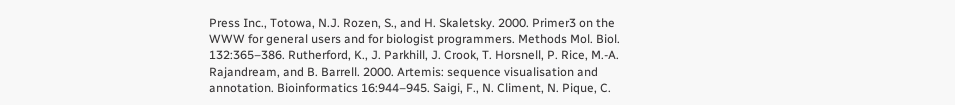Press Inc., Totowa, N.J. Rozen, S., and H. Skaletsky. 2000. Primer3 on the WWW for general users and for biologist programmers. Methods Mol. Biol. 132:365–386. Rutherford, K., J. Parkhill, J. Crook, T. Horsnell, P. Rice, M.-A. Rajandream, and B. Barrell. 2000. Artemis: sequence visualisation and annotation. Bioinformatics 16:944–945. Saigi, F., N. Climent, N. Pique, C.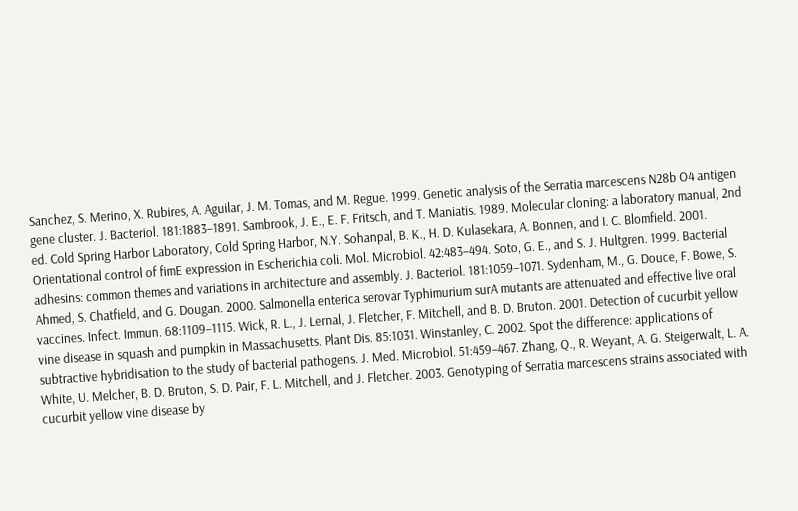Sanchez, S. Merino, X. Rubires, A. Aguilar, J. M. Tomas, and M. Regue. 1999. Genetic analysis of the Serratia marcescens N28b O4 antigen gene cluster. J. Bacteriol. 181:1883–1891. Sambrook, J. E., E. F. Fritsch, and T. Maniatis. 1989. Molecular cloning: a laboratory manual, 2nd ed. Cold Spring Harbor Laboratory, Cold Spring Harbor, N.Y. Sohanpal, B. K., H. D. Kulasekara, A. Bonnen, and I. C. Blomfield. 2001. Orientational control of fimE expression in Escherichia coli. Mol. Microbiol. 42:483–494. Soto, G. E., and S. J. Hultgren. 1999. Bacterial adhesins: common themes and variations in architecture and assembly. J. Bacteriol. 181:1059–1071. Sydenham, M., G. Douce, F. Bowe, S. Ahmed, S. Chatfield, and G. Dougan. 2000. Salmonella enterica serovar Typhimurium surA mutants are attenuated and effective live oral vaccines. Infect. Immun. 68:1109–1115. Wick, R. L., J. Lernal, J. Fletcher, F. Mitchell, and B. D. Bruton. 2001. Detection of cucurbit yellow vine disease in squash and pumpkin in Massachusetts. Plant Dis. 85:1031. Winstanley, C. 2002. Spot the difference: applications of subtractive hybridisation to the study of bacterial pathogens. J. Med. Microbiol. 51:459–467. Zhang, Q., R. Weyant, A. G. Steigerwalt, L. A. White, U. Melcher, B. D. Bruton, S. D. Pair, F. L. Mitchell, and J. Fletcher. 2003. Genotyping of Serratia marcescens strains associated with cucurbit yellow vine disease by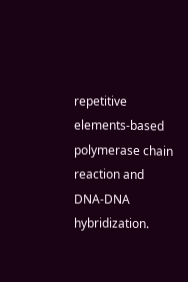repetitive elements-based polymerase chain reaction and DNA-DNA hybridization.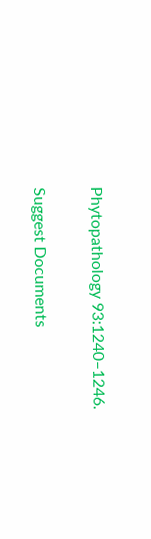Phytopathology 93:1240–1246.

Suggest Documents